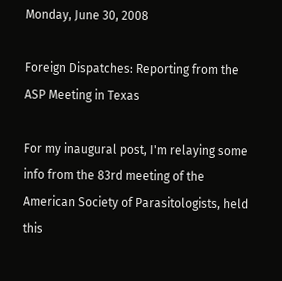Monday, June 30, 2008

Foreign Dispatches: Reporting from the ASP Meeting in Texas

For my inaugural post, I'm relaying some info from the 83rd meeting of the American Society of Parasitologists, held this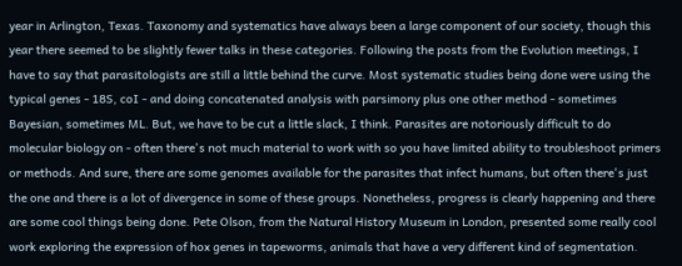year in Arlington, Texas. Taxonomy and systematics have always been a large component of our society, though this year there seemed to be slightly fewer talks in these categories. Following the posts from the Evolution meetings, I have to say that parasitologists are still a little behind the curve. Most systematic studies being done were using the typical genes - 18S, coI - and doing concatenated analysis with parsimony plus one other method - sometimes Bayesian, sometimes ML. But, we have to be cut a little slack, I think. Parasites are notoriously difficult to do molecular biology on - often there's not much material to work with so you have limited ability to troubleshoot primers or methods. And sure, there are some genomes available for the parasites that infect humans, but often there's just the one and there is a lot of divergence in some of these groups. Nonetheless, progress is clearly happening and there are some cool things being done. Pete Olson, from the Natural History Museum in London, presented some really cool work exploring the expression of hox genes in tapeworms, animals that have a very different kind of segmentation.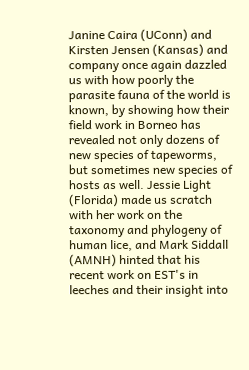Janine Caira (UConn) and Kirsten Jensen (Kansas) and company once again dazzled us with how poorly the parasite fauna of the world is known, by showing how their field work in Borneo has revealed not only dozens of new species of tapeworms, but sometimes new species of hosts as well. Jessie Light (Florida) made us scratch with her work on the taxonomy and phylogeny of human lice, and Mark Siddall (AMNH) hinted that his recent work on EST's in leeches and their insight into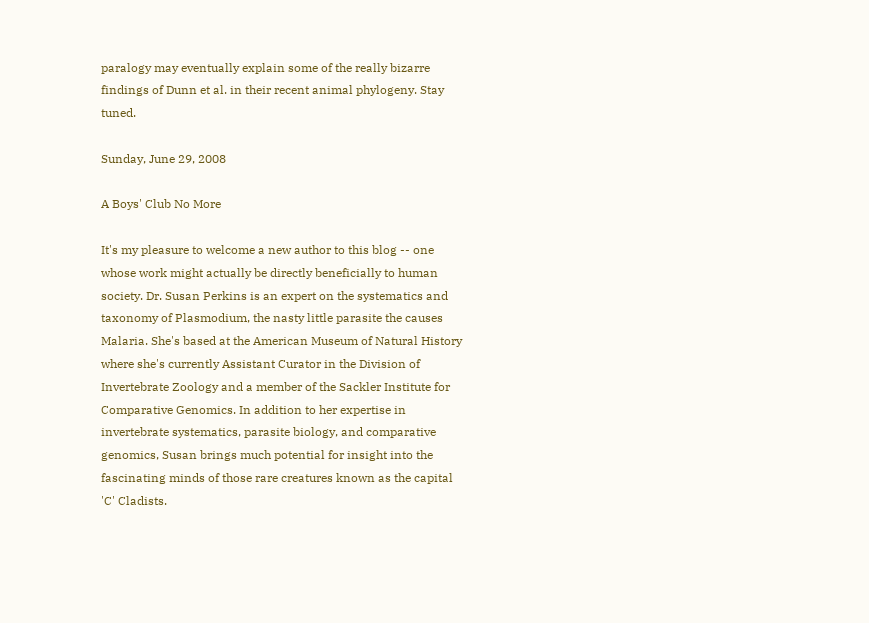paralogy may eventually explain some of the really bizarre findings of Dunn et al. in their recent animal phylogeny. Stay tuned.

Sunday, June 29, 2008

A Boys' Club No More

It's my pleasure to welcome a new author to this blog -- one whose work might actually be directly beneficially to human society. Dr. Susan Perkins is an expert on the systematics and taxonomy of Plasmodium, the nasty little parasite the causes Malaria. She's based at the American Museum of Natural History where she's currently Assistant Curator in the Division of Invertebrate Zoology and a member of the Sackler Institute for Comparative Genomics. In addition to her expertise in invertebrate systematics, parasite biology, and comparative genomics, Susan brings much potential for insight into the fascinating minds of those rare creatures known as the capital 'C' Cladists.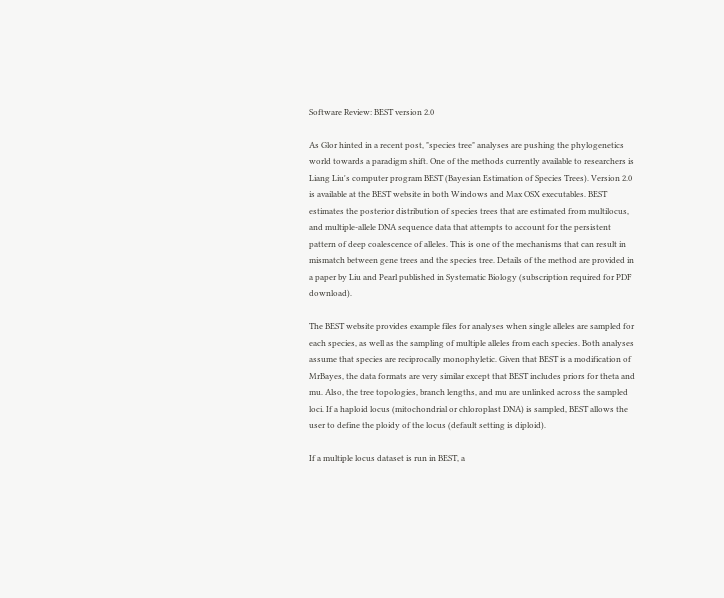Software Review: BEST version 2.0

As Glor hinted in a recent post, "species tree" analyses are pushing the phylogenetics world towards a paradigm shift. One of the methods currently available to researchers is Liang Liu's computer program BEST (Bayesian Estimation of Species Trees). Version 2.0 is available at the BEST website in both Windows and Max OSX executables. BEST estimates the posterior distribution of species trees that are estimated from multilocus, and multiple-allele DNA sequence data that attempts to account for the persistent pattern of deep coalescence of alleles. This is one of the mechanisms that can result in mismatch between gene trees and the species tree. Details of the method are provided in a paper by Liu and Pearl published in Systematic Biology (subscription required for PDF download).

The BEST website provides example files for analyses when single alleles are sampled for each species, as well as the sampling of multiple alleles from each species. Both analyses assume that species are reciprocally monophyletic. Given that BEST is a modification of MrBayes, the data formats are very similar except that BEST includes priors for theta and mu. Also, the tree topologies, branch lengths, and mu are unlinked across the sampled loci. If a haploid locus (mitochondrial or chloroplast DNA) is sampled, BEST allows the user to define the ploidy of the locus (default setting is diploid).

If a multiple locus dataset is run in BEST, a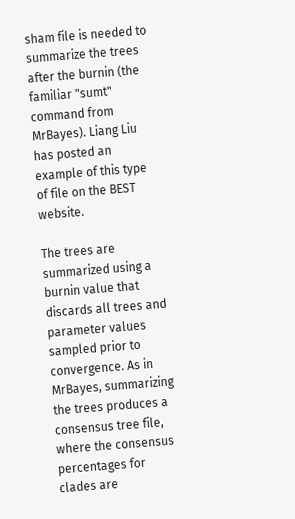sham file is needed to summarize the trees after the burnin (the familiar "sumt" command from MrBayes). Liang Liu has posted an example of this type of file on the BEST website.

The trees are summarized using a burnin value that discards all trees and parameter values sampled prior to convergence. As in MrBayes, summarizing the trees produces a consensus tree file, where the consensus percentages for clades are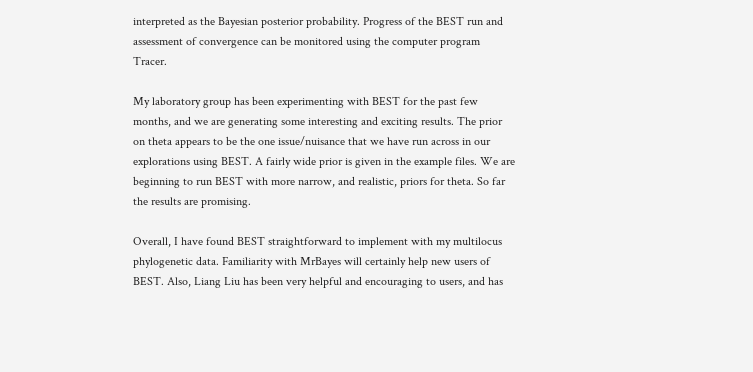interpreted as the Bayesian posterior probability. Progress of the BEST run and assessment of convergence can be monitored using the computer program Tracer.

My laboratory group has been experimenting with BEST for the past few months, and we are generating some interesting and exciting results. The prior on theta appears to be the one issue/nuisance that we have run across in our explorations using BEST. A fairly wide prior is given in the example files. We are beginning to run BEST with more narrow, and realistic, priors for theta. So far the results are promising.

Overall, I have found BEST straightforward to implement with my multilocus phylogenetic data. Familiarity with MrBayes will certainly help new users of BEST. Also, Liang Liu has been very helpful and encouraging to users, and has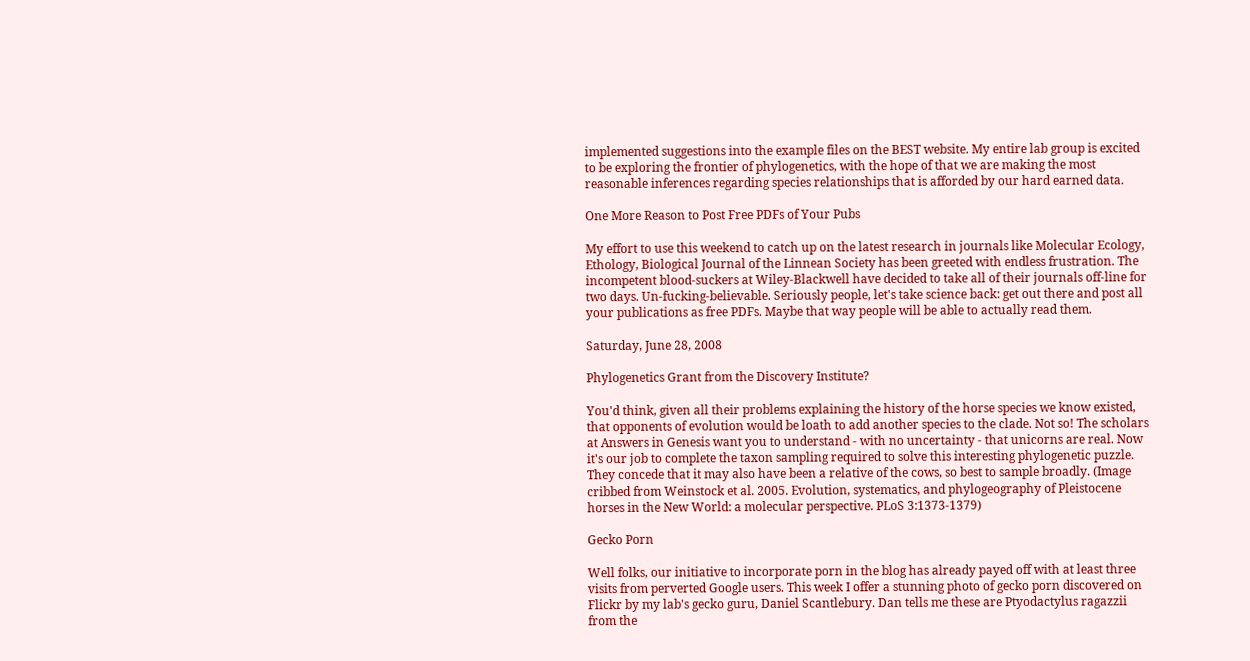implemented suggestions into the example files on the BEST website. My entire lab group is excited to be exploring the frontier of phylogenetics, with the hope of that we are making the most reasonable inferences regarding species relationships that is afforded by our hard earned data.

One More Reason to Post Free PDFs of Your Pubs

My effort to use this weekend to catch up on the latest research in journals like Molecular Ecology, Ethology, Biological Journal of the Linnean Society has been greeted with endless frustration. The incompetent blood-suckers at Wiley-Blackwell have decided to take all of their journals off-line for two days. Un-fucking-believable. Seriously people, let's take science back: get out there and post all your publications as free PDFs. Maybe that way people will be able to actually read them.

Saturday, June 28, 2008

Phylogenetics Grant from the Discovery Institute?

You'd think, given all their problems explaining the history of the horse species we know existed, that opponents of evolution would be loath to add another species to the clade. Not so! The scholars at Answers in Genesis want you to understand - with no uncertainty - that unicorns are real. Now it's our job to complete the taxon sampling required to solve this interesting phylogenetic puzzle. They concede that it may also have been a relative of the cows, so best to sample broadly. (Image cribbed from Weinstock et al. 2005. Evolution, systematics, and phylogeography of Pleistocene horses in the New World: a molecular perspective. PLoS 3:1373-1379)

Gecko Porn

Well folks, our initiative to incorporate porn in the blog has already payed off with at least three visits from perverted Google users. This week I offer a stunning photo of gecko porn discovered on Flickr by my lab's gecko guru, Daniel Scantlebury. Dan tells me these are Ptyodactylus ragazzii from the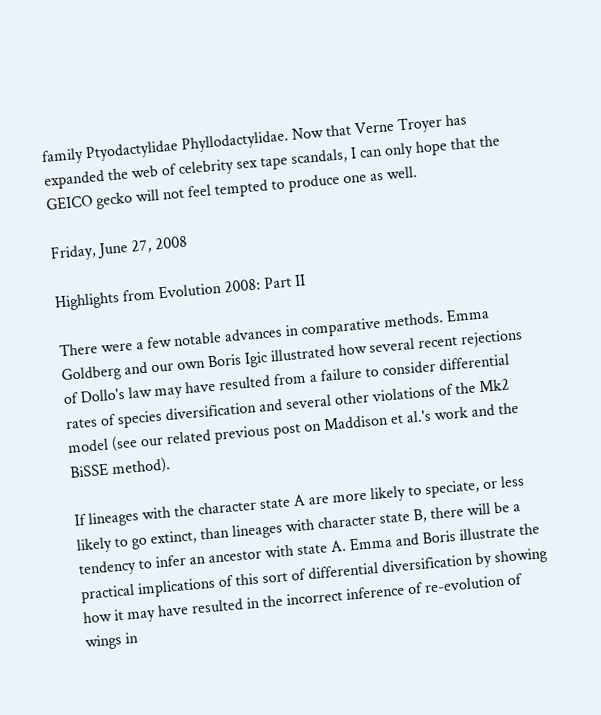family Ptyodactylidae Phyllodactylidae. Now that Verne Troyer has expanded the web of celebrity sex tape scandals, I can only hope that the GEICO gecko will not feel tempted to produce one as well.

Friday, June 27, 2008

Highlights from Evolution 2008: Part II

There were a few notable advances in comparative methods. Emma Goldberg and our own Boris Igic illustrated how several recent rejections of Dollo's law may have resulted from a failure to consider differential rates of species diversification and several other violations of the Mk2 model (see our related previous post on Maddison et al.'s work and the BiSSE method).

If lineages with the character state A are more likely to speciate, or less likely to go extinct, than lineages with character state B, there will be a tendency to infer an ancestor with state A. Emma and Boris illustrate the practical implications of this sort of differential diversification by showing how it may have resulted in the incorrect inference of re-evolution of wings in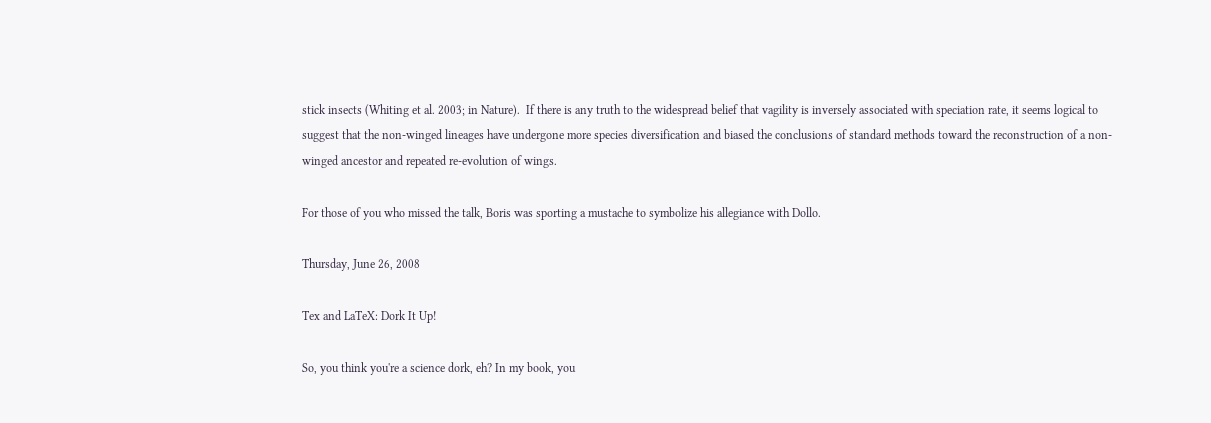stick insects (Whiting et al. 2003; in Nature).  If there is any truth to the widespread belief that vagility is inversely associated with speciation rate, it seems logical to suggest that the non-winged lineages have undergone more species diversification and biased the conclusions of standard methods toward the reconstruction of a non-winged ancestor and repeated re-evolution of wings.

For those of you who missed the talk, Boris was sporting a mustache to symbolize his allegiance with Dollo.

Thursday, June 26, 2008

Tex and LaTeX: Dork It Up!

So, you think you're a science dork, eh? In my book, you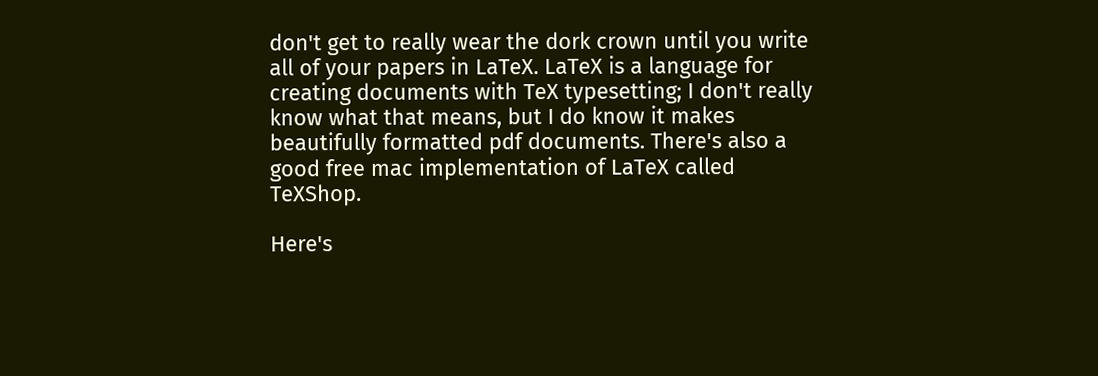don't get to really wear the dork crown until you write all of your papers in LaTeX. LaTeX is a language for creating documents with TeX typesetting; I don't really know what that means, but I do know it makes beautifully formatted pdf documents. There's also a good free mac implementation of LaTeX called TeXShop.

Here's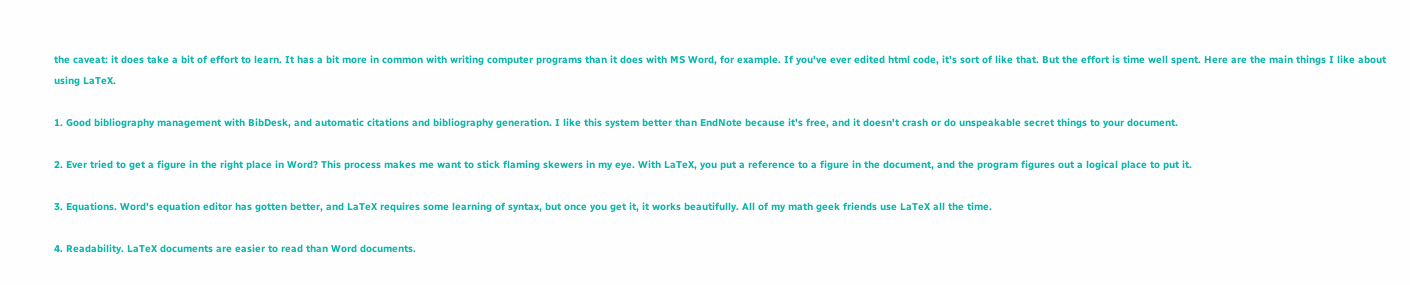the caveat: it does take a bit of effort to learn. It has a bit more in common with writing computer programs than it does with MS Word, for example. If you've ever edited html code, it's sort of like that. But the effort is time well spent. Here are the main things I like about using LaTeX.

1. Good bibliography management with BibDesk, and automatic citations and bibliography generation. I like this system better than EndNote because it's free, and it doesn't crash or do unspeakable secret things to your document.

2. Ever tried to get a figure in the right place in Word? This process makes me want to stick flaming skewers in my eye. With LaTeX, you put a reference to a figure in the document, and the program figures out a logical place to put it.

3. Equations. Word's equation editor has gotten better, and LaTeX requires some learning of syntax, but once you get it, it works beautifully. All of my math geek friends use LaTeX all the time.

4. Readability. LaTeX documents are easier to read than Word documents.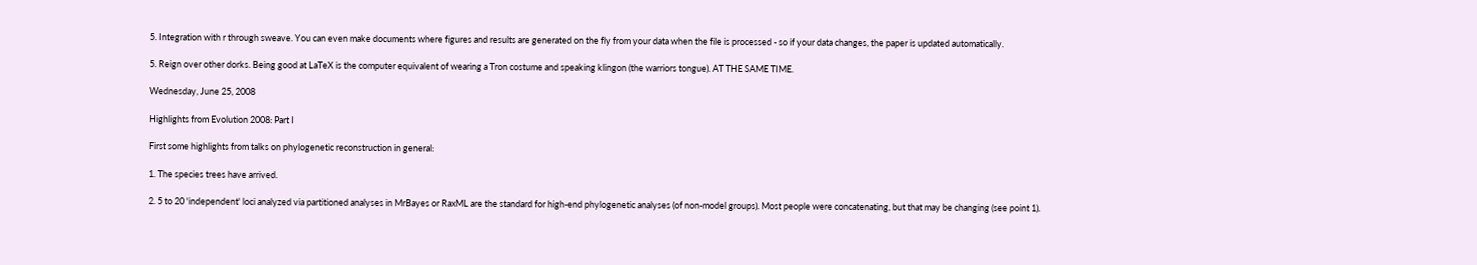5. Integration with r through sweave. You can even make documents where figures and results are generated on the fly from your data when the file is processed - so if your data changes, the paper is updated automatically.

5. Reign over other dorks. Being good at LaTeX is the computer equivalent of wearing a Tron costume and speaking klingon (the warriors tongue). AT THE SAME TIME.

Wednesday, June 25, 2008

Highlights from Evolution 2008: Part I

First some highlights from talks on phylogenetic reconstruction in general:

1. The species trees have arrived.

2. 5 to 20 'independent' loci analyzed via partitioned analyses in MrBayes or RaxML are the standard for high-end phylogenetic analyses (of non-model groups). Most people were concatenating, but that may be changing (see point 1).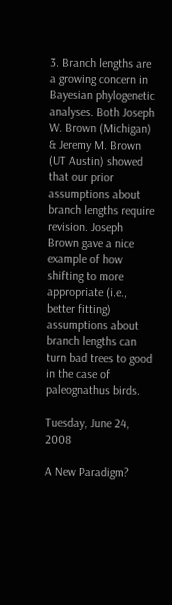3. Branch lengths are a growing concern in Bayesian phylogenetic analyses. Both Joseph W. Brown (Michigan) & Jeremy M. Brown (UT Austin) showed that our prior assumptions about branch lengths require revision. Joseph Brown gave a nice example of how shifting to more appropriate (i.e., better fitting) assumptions about branch lengths can turn bad trees to good in the case of paleognathus birds.

Tuesday, June 24, 2008

A New Paradigm?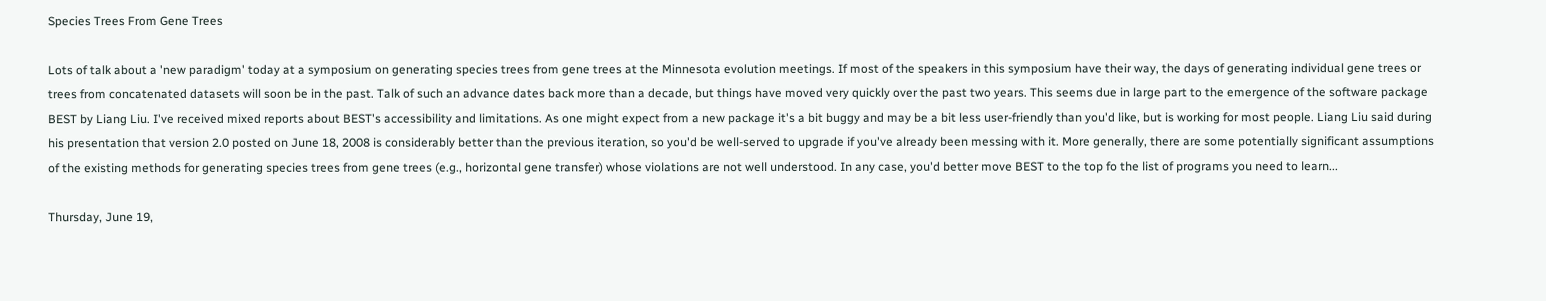Species Trees From Gene Trees

Lots of talk about a 'new paradigm' today at a symposium on generating species trees from gene trees at the Minnesota evolution meetings. If most of the speakers in this symposium have their way, the days of generating individual gene trees or trees from concatenated datasets will soon be in the past. Talk of such an advance dates back more than a decade, but things have moved very quickly over the past two years. This seems due in large part to the emergence of the software package BEST by Liang Liu. I've received mixed reports about BEST's accessibility and limitations. As one might expect from a new package it's a bit buggy and may be a bit less user-friendly than you'd like, but is working for most people. Liang Liu said during his presentation that version 2.0 posted on June 18, 2008 is considerably better than the previous iteration, so you'd be well-served to upgrade if you've already been messing with it. More generally, there are some potentially significant assumptions of the existing methods for generating species trees from gene trees (e.g., horizontal gene transfer) whose violations are not well understood. In any case, you'd better move BEST to the top fo the list of programs you need to learn...

Thursday, June 19,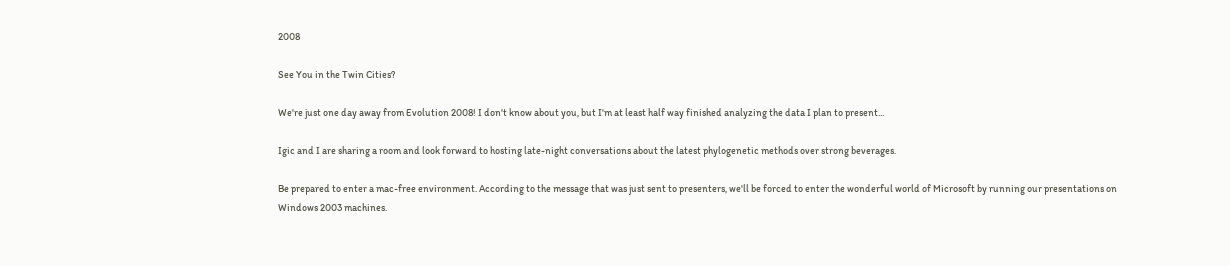2008

See You in the Twin Cities?

We're just one day away from Evolution 2008! I don't know about you, but I'm at least half way finished analyzing the data I plan to present...

Igic and I are sharing a room and look forward to hosting late-night conversations about the latest phylogenetic methods over strong beverages.

Be prepared to enter a mac-free environment. According to the message that was just sent to presenters, we'll be forced to enter the wonderful world of Microsoft by running our presentations on Windows 2003 machines.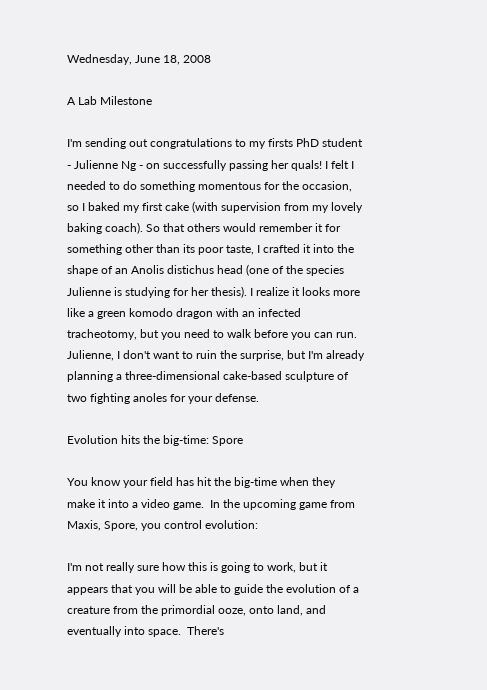Wednesday, June 18, 2008

A Lab Milestone

I'm sending out congratulations to my firsts PhD student - Julienne Ng - on successfully passing her quals! I felt I needed to do something momentous for the occasion, so I baked my first cake (with supervision from my lovely baking coach). So that others would remember it for something other than its poor taste, I crafted it into the shape of an Anolis distichus head (one of the species Julienne is studying for her thesis). I realize it looks more like a green komodo dragon with an infected tracheotomy, but you need to walk before you can run. Julienne, I don't want to ruin the surprise, but I'm already planning a three-dimensional cake-based sculpture of two fighting anoles for your defense.

Evolution hits the big-time: Spore

You know your field has hit the big-time when they make it into a video game.  In the upcoming game from Maxis, Spore, you control evolution:

I'm not really sure how this is going to work, but it appears that you will be able to guide the evolution of a creature from the primordial ooze, onto land, and eventually into space.  There's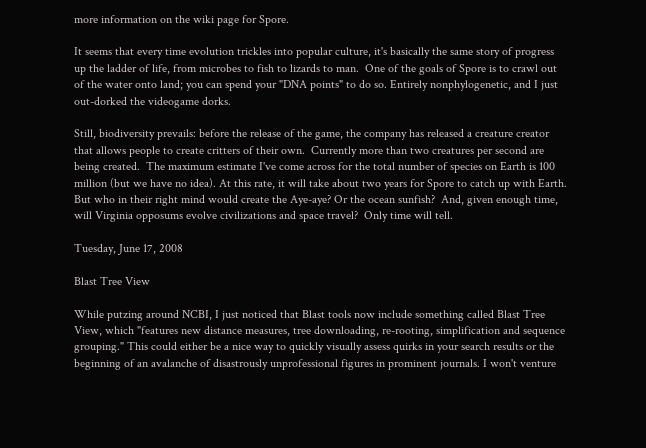more information on the wiki page for Spore.

It seems that every time evolution trickles into popular culture, it's basically the same story of progress up the ladder of life, from microbes to fish to lizards to man.  One of the goals of Spore is to crawl out of the water onto land; you can spend your "DNA points" to do so. Entirely nonphylogenetic, and I just out-dorked the videogame dorks.

Still, biodiversity prevails: before the release of the game, the company has released a creature creator that allows people to create critters of their own.  Currently more than two creatures per second are being created.  The maximum estimate I've come across for the total number of species on Earth is 100 million (but we have no idea). At this rate, it will take about two years for Spore to catch up with Earth.  But who in their right mind would create the Aye-aye? Or the ocean sunfish?  And, given enough time, will Virginia opposums evolve civilizations and space travel?  Only time will tell.

Tuesday, June 17, 2008

Blast Tree View

While putzing around NCBI, I just noticed that Blast tools now include something called Blast Tree View, which "features new distance measures, tree downloading, re-rooting, simplification and sequence grouping." This could either be a nice way to quickly visually assess quirks in your search results or the beginning of an avalanche of disastrously unprofessional figures in prominent journals. I won't venture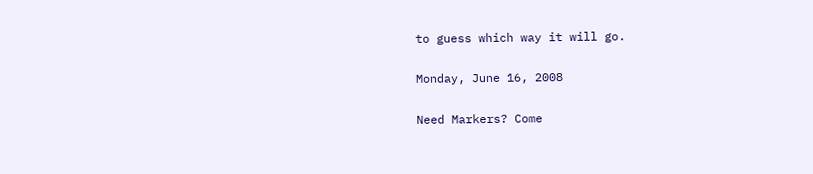to guess which way it will go.

Monday, June 16, 2008

Need Markers? Come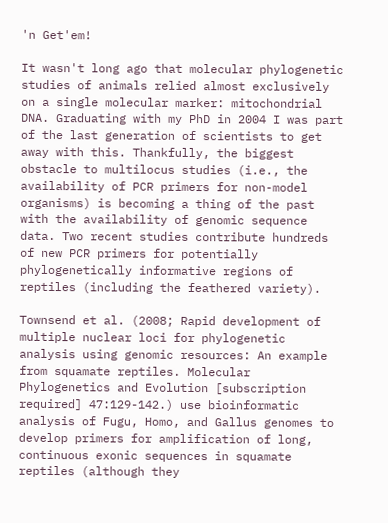'n Get'em!

It wasn't long ago that molecular phylogenetic studies of animals relied almost exclusively on a single molecular marker: mitochondrial DNA. Graduating with my PhD in 2004 I was part of the last generation of scientists to get away with this. Thankfully, the biggest obstacle to multilocus studies (i.e., the availability of PCR primers for non-model organisms) is becoming a thing of the past with the availability of genomic sequence data. Two recent studies contribute hundreds of new PCR primers for potentially phylogenetically informative regions of reptiles (including the feathered variety).

Townsend et al. (2008; Rapid development of multiple nuclear loci for phylogenetic analysis using genomic resources: An example from squamate reptiles. Molecular Phylogenetics and Evolution [subscription required] 47:129-142.) use bioinformatic analysis of Fugu, Homo, and Gallus genomes to develop primers for amplification of long, continuous exonic sequences in squamate reptiles (although they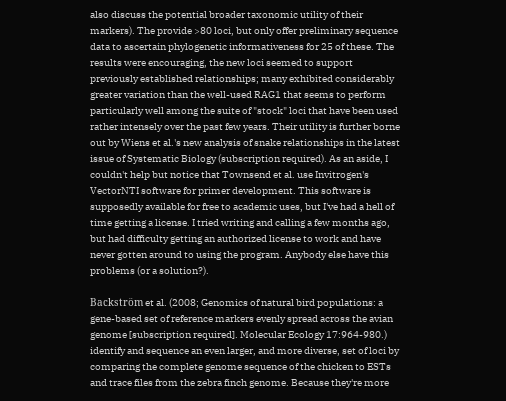also discuss the potential broader taxonomic utility of their markers). The provide >80 loci, but only offer preliminary sequence data to ascertain phylogenetic informativeness for 25 of these. The results were encouraging, the new loci seemed to support previously established relationships; many exhibited considerably greater variation than the well-used RAG1 that seems to perform particularly well among the suite of "stock" loci that have been used rather intensely over the past few years. Their utility is further borne out by Wiens et al.'s new analysis of snake relationships in the latest issue of Systematic Biology (subscription required). As an aside, I couldn't help but notice that Townsend et al. use Invitrogen's VectorNTI software for primer development. This software is supposedly available for free to academic uses, but I've had a hell of time getting a license. I tried writing and calling a few months ago, but had difficulty getting an authorized license to work and have never gotten around to using the program. Anybody else have this problems (or a solution?).

Backström et al. (2008; Genomics of natural bird populations: a gene-based set of reference markers evenly spread across the avian genome [subscription required]. Molecular Ecology 17:964-980.) identify and sequence an even larger, and more diverse, set of loci by comparing the complete genome sequence of the chicken to ESTs and trace files from the zebra finch genome. Because they're more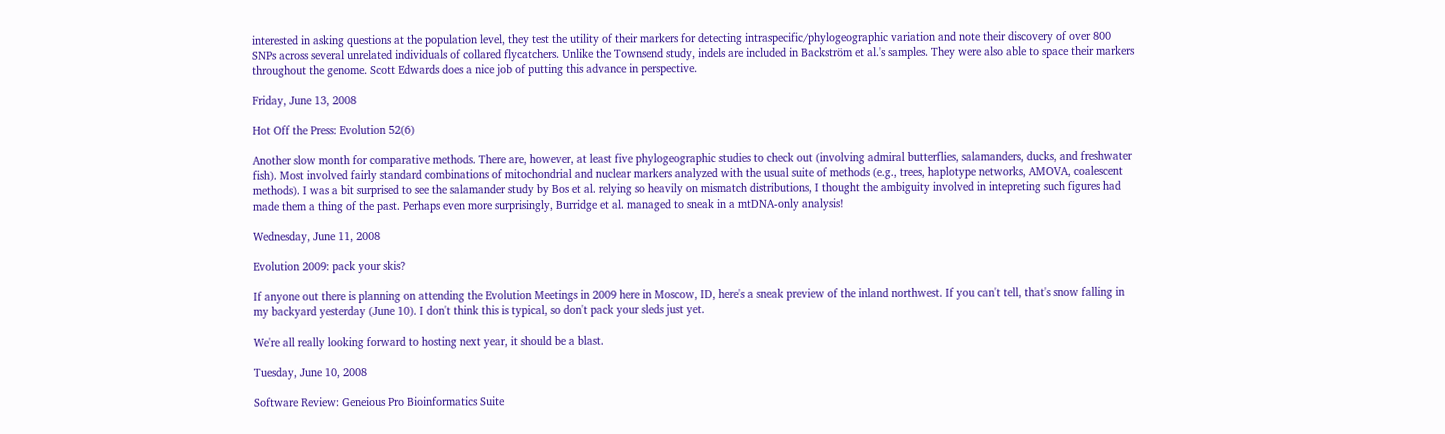interested in asking questions at the population level, they test the utility of their markers for detecting intraspecific/phylogeographic variation and note their discovery of over 800 SNPs across several unrelated individuals of collared flycatchers. Unlike the Townsend study, indels are included in Backström et al.'s samples. They were also able to space their markers throughout the genome. Scott Edwards does a nice job of putting this advance in perspective.

Friday, June 13, 2008

Hot Off the Press: Evolution 52(6)

Another slow month for comparative methods. There are, however, at least five phylogeographic studies to check out (involving admiral butterflies, salamanders, ducks, and freshwater fish). Most involved fairly standard combinations of mitochondrial and nuclear markers analyzed with the usual suite of methods (e.g., trees, haplotype networks, AMOVA, coalescent methods). I was a bit surprised to see the salamander study by Bos et al. relying so heavily on mismatch distributions, I thought the ambiguity involved in intepreting such figures had made them a thing of the past. Perhaps even more surprisingly, Burridge et al. managed to sneak in a mtDNA-only analysis!

Wednesday, June 11, 2008

Evolution 2009: pack your skis?

If anyone out there is planning on attending the Evolution Meetings in 2009 here in Moscow, ID, here's a sneak preview of the inland northwest. If you can't tell, that's snow falling in my backyard yesterday (June 10). I don't think this is typical, so don't pack your sleds just yet.

We're all really looking forward to hosting next year, it should be a blast.

Tuesday, June 10, 2008

Software Review: Geneious Pro Bioinformatics Suite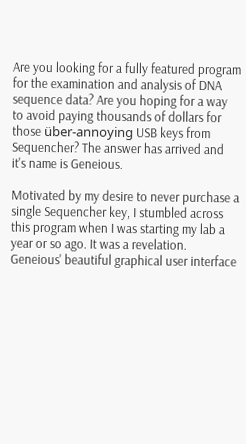Are you looking for a fully featured program for the examination and analysis of DNA sequence data? Are you hoping for a way to avoid paying thousands of dollars for those über-annoying USB keys from Sequencher? The answer has arrived and it's name is Geneious.

Motivated by my desire to never purchase a single Sequencher key, I stumbled across this program when I was starting my lab a year or so ago. It was a revelation. Geneious' beautiful graphical user interface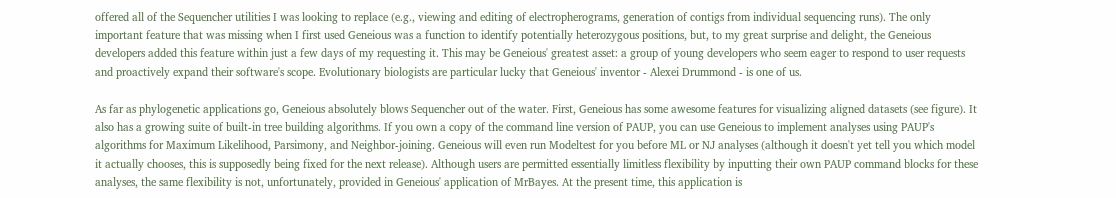offered all of the Sequencher utilities I was looking to replace (e.g., viewing and editing of electropherograms, generation of contigs from individual sequencing runs). The only important feature that was missing when I first used Geneious was a function to identify potentially heterozygous positions, but, to my great surprise and delight, the Geneious developers added this feature within just a few days of my requesting it. This may be Geneious' greatest asset: a group of young developers who seem eager to respond to user requests and proactively expand their software's scope. Evolutionary biologists are particular lucky that Geneious' inventor - Alexei Drummond - is one of us.

As far as phylogenetic applications go, Geneious absolutely blows Sequencher out of the water. First, Geneious has some awesome features for visualizing aligned datasets (see figure). It also has a growing suite of built-in tree building algorithms. If you own a copy of the command line version of PAUP, you can use Geneious to implement analyses using PAUP's algorithms for Maximum Likelihood, Parsimony, and Neighbor-joining. Geneious will even run Modeltest for you before ML or NJ analyses (although it doesn't yet tell you which model it actually chooses, this is supposedly being fixed for the next release). Although users are permitted essentially limitless flexibility by inputting their own PAUP command blocks for these analyses, the same flexibility is not, unfortunately, provided in Geneious' application of MrBayes. At the present time, this application is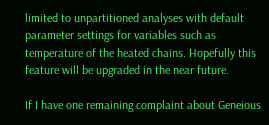limited to unpartitioned analyses with default parameter settings for variables such as temperature of the heated chains. Hopefully this feature will be upgraded in the near future.

If I have one remaining complaint about Geneious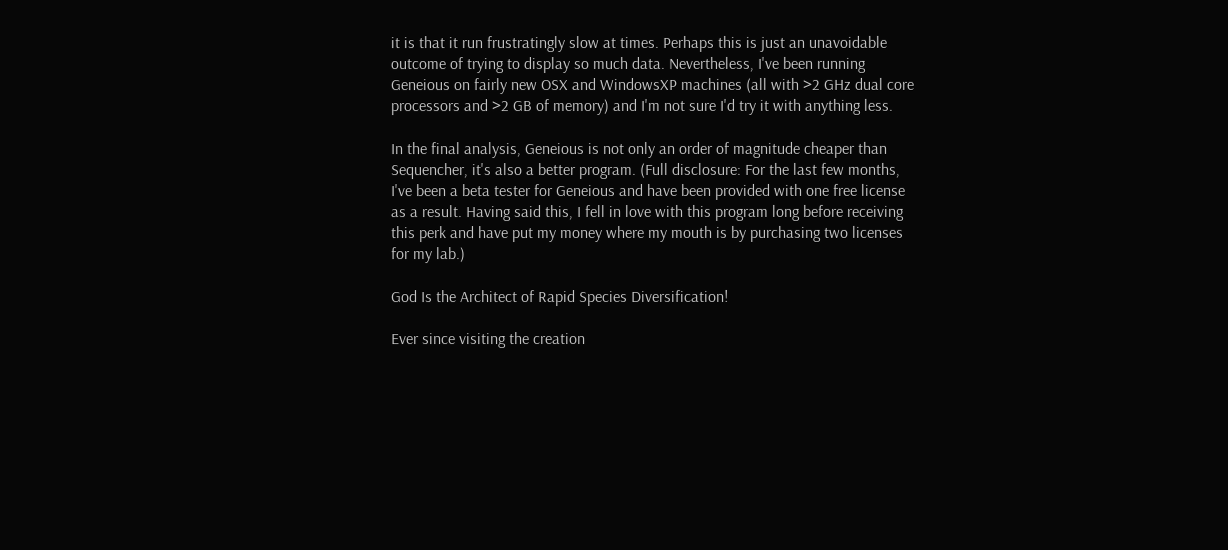it is that it run frustratingly slow at times. Perhaps this is just an unavoidable outcome of trying to display so much data. Nevertheless, I've been running Geneious on fairly new OSX and WindowsXP machines (all with >2 GHz dual core processors and >2 GB of memory) and I'm not sure I'd try it with anything less.

In the final analysis, Geneious is not only an order of magnitude cheaper than Sequencher, it's also a better program. (Full disclosure: For the last few months, I've been a beta tester for Geneious and have been provided with one free license as a result. Having said this, I fell in love with this program long before receiving this perk and have put my money where my mouth is by purchasing two licenses for my lab.)

God Is the Architect of Rapid Species Diversification!

Ever since visiting the creation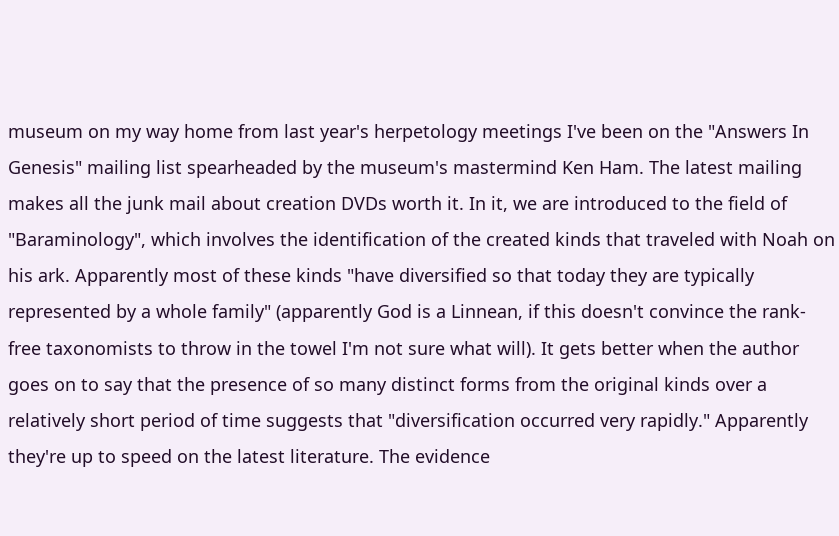museum on my way home from last year's herpetology meetings I've been on the "Answers In Genesis" mailing list spearheaded by the museum's mastermind Ken Ham. The latest mailing makes all the junk mail about creation DVDs worth it. In it, we are introduced to the field of "Baraminology", which involves the identification of the created kinds that traveled with Noah on his ark. Apparently most of these kinds "have diversified so that today they are typically represented by a whole family" (apparently God is a Linnean, if this doesn't convince the rank-free taxonomists to throw in the towel I'm not sure what will). It gets better when the author goes on to say that the presence of so many distinct forms from the original kinds over a relatively short period of time suggests that "diversification occurred very rapidly." Apparently they're up to speed on the latest literature. The evidence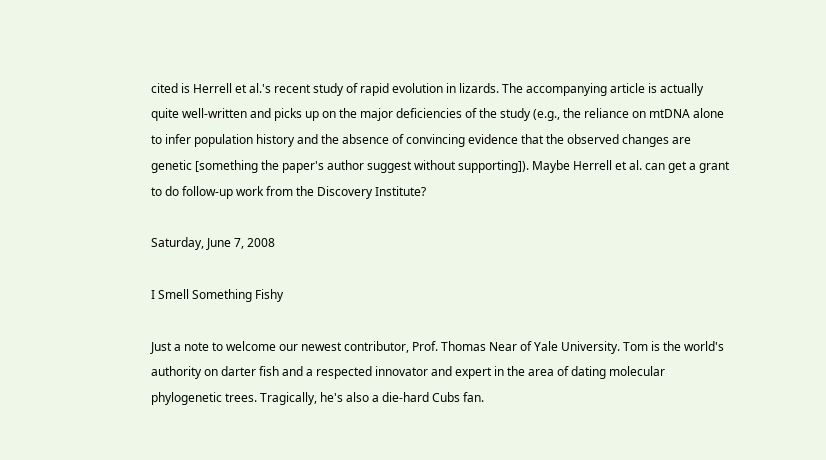cited is Herrell et al.'s recent study of rapid evolution in lizards. The accompanying article is actually quite well-written and picks up on the major deficiencies of the study (e.g., the reliance on mtDNA alone to infer population history and the absence of convincing evidence that the observed changes are genetic [something the paper's author suggest without supporting]). Maybe Herrell et al. can get a grant to do follow-up work from the Discovery Institute?

Saturday, June 7, 2008

I Smell Something Fishy

Just a note to welcome our newest contributor, Prof. Thomas Near of Yale University. Tom is the world's authority on darter fish and a respected innovator and expert in the area of dating molecular phylogenetic trees. Tragically, he's also a die-hard Cubs fan.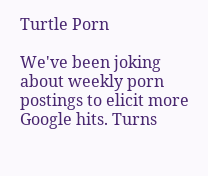Turtle Porn

We've been joking about weekly porn postings to elicit more Google hits. Turns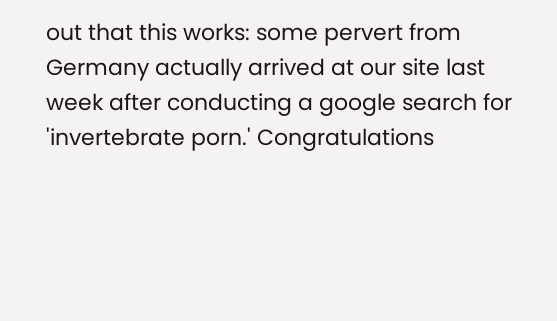out that this works: some pervert from Germany actually arrived at our site last week after conducting a google search for 'invertebrate porn.' Congratulations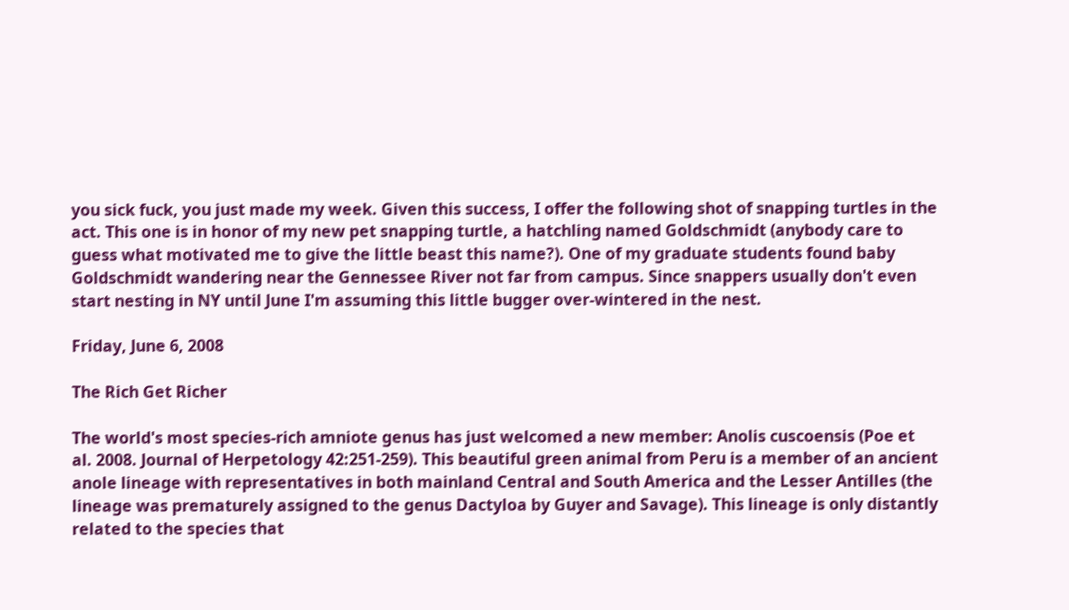you sick fuck, you just made my week. Given this success, I offer the following shot of snapping turtles in the act. This one is in honor of my new pet snapping turtle, a hatchling named Goldschmidt (anybody care to guess what motivated me to give the little beast this name?). One of my graduate students found baby Goldschmidt wandering near the Gennessee River not far from campus. Since snappers usually don't even start nesting in NY until June I'm assuming this little bugger over-wintered in the nest.

Friday, June 6, 2008

The Rich Get Richer

The world's most species-rich amniote genus has just welcomed a new member: Anolis cuscoensis (Poe et al. 2008. Journal of Herpetology 42:251-259). This beautiful green animal from Peru is a member of an ancient anole lineage with representatives in both mainland Central and South America and the Lesser Antilles (the lineage was prematurely assigned to the genus Dactyloa by Guyer and Savage). This lineage is only distantly related to the species that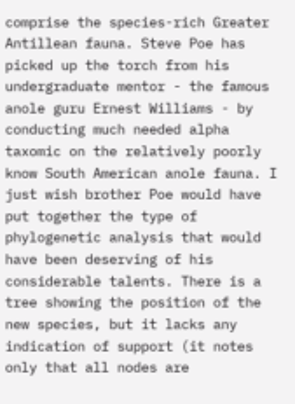comprise the species-rich Greater Antillean fauna. Steve Poe has picked up the torch from his undergraduate mentor - the famous anole guru Ernest Williams - by conducting much needed alpha taxomic on the relatively poorly know South American anole fauna. I just wish brother Poe would have put together the type of phylogenetic analysis that would have been deserving of his considerable talents. There is a tree showing the position of the new species, but it lacks any indication of support (it notes only that all nodes are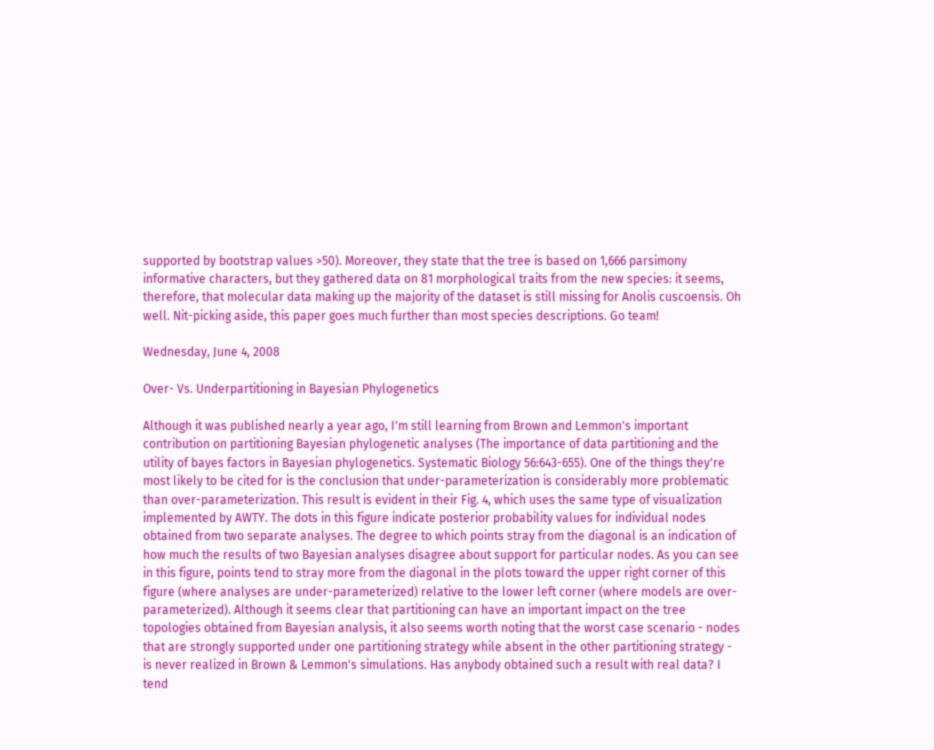supported by bootstrap values >50). Moreover, they state that the tree is based on 1,666 parsimony informative characters, but they gathered data on 81 morphological traits from the new species: it seems, therefore, that molecular data making up the majority of the dataset is still missing for Anolis cuscoensis. Oh well. Nit-picking aside, this paper goes much further than most species descriptions. Go team!

Wednesday, June 4, 2008

Over- Vs. Underpartitioning in Bayesian Phylogenetics

Although it was published nearly a year ago, I'm still learning from Brown and Lemmon's important contribution on partitioning Bayesian phylogenetic analyses (The importance of data partitioning and the utility of bayes factors in Bayesian phylogenetics. Systematic Biology 56:643-655). One of the things they're most likely to be cited for is the conclusion that under-parameterization is considerably more problematic than over-parameterization. This result is evident in their Fig. 4, which uses the same type of visualization implemented by AWTY. The dots in this figure indicate posterior probability values for individual nodes obtained from two separate analyses. The degree to which points stray from the diagonal is an indication of how much the results of two Bayesian analyses disagree about support for particular nodes. As you can see in this figure, points tend to stray more from the diagonal in the plots toward the upper right corner of this figure (where analyses are under-parameterized) relative to the lower left corner (where models are over-parameterized). Although it seems clear that partitioning can have an important impact on the tree topologies obtained from Bayesian analysis, it also seems worth noting that the worst case scenario - nodes that are strongly supported under one partitioning strategy while absent in the other partitioning strategy - is never realized in Brown & Lemmon's simulations. Has anybody obtained such a result with real data? I tend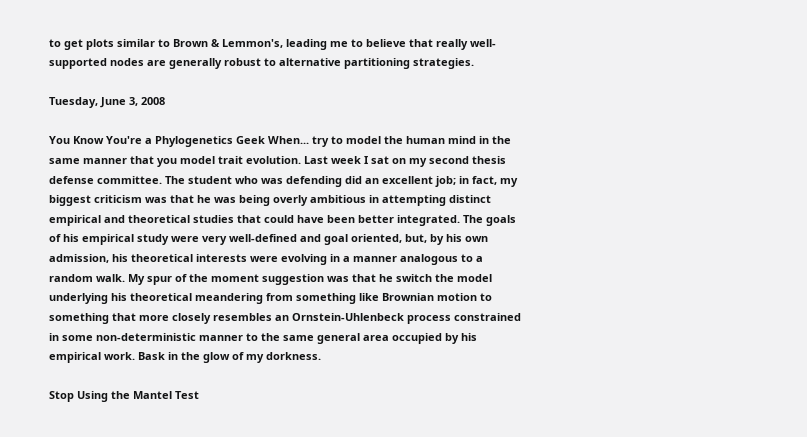to get plots similar to Brown & Lemmon's, leading me to believe that really well-supported nodes are generally robust to alternative partitioning strategies.

Tuesday, June 3, 2008

You Know You're a Phylogenetics Geek When... try to model the human mind in the same manner that you model trait evolution. Last week I sat on my second thesis defense committee. The student who was defending did an excellent job; in fact, my biggest criticism was that he was being overly ambitious in attempting distinct empirical and theoretical studies that could have been better integrated. The goals of his empirical study were very well-defined and goal oriented, but, by his own admission, his theoretical interests were evolving in a manner analogous to a random walk. My spur of the moment suggestion was that he switch the model underlying his theoretical meandering from something like Brownian motion to something that more closely resembles an Ornstein-Uhlenbeck process constrained in some non-deterministic manner to the same general area occupied by his empirical work. Bask in the glow of my dorkness.

Stop Using the Mantel Test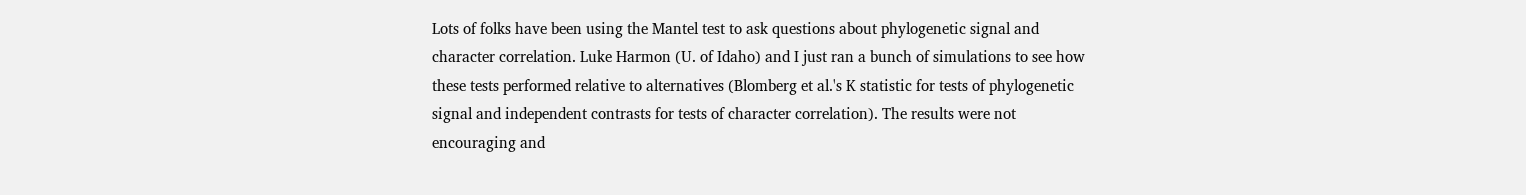Lots of folks have been using the Mantel test to ask questions about phylogenetic signal and character correlation. Luke Harmon (U. of Idaho) and I just ran a bunch of simulations to see how these tests performed relative to alternatives (Blomberg et al.'s K statistic for tests of phylogenetic signal and independent contrasts for tests of character correlation). The results were not encouraging and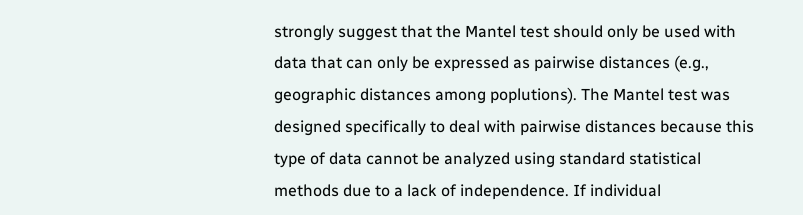strongly suggest that the Mantel test should only be used with data that can only be expressed as pairwise distances (e.g., geographic distances among poplutions). The Mantel test was designed specifically to deal with pairwise distances because this type of data cannot be analyzed using standard statistical methods due to a lack of independence. If individual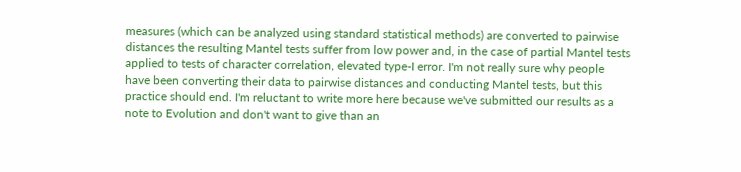measures (which can be analyzed using standard statistical methods) are converted to pairwise distances the resulting Mantel tests suffer from low power and, in the case of partial Mantel tests applied to tests of character correlation, elevated type-I error. I'm not really sure why people have been converting their data to pairwise distances and conducting Mantel tests, but this practice should end. I'm reluctant to write more here because we've submitted our results as a note to Evolution and don't want to give than an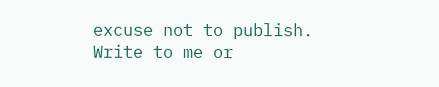excuse not to publish. Write to me or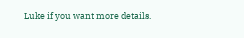Luke if you want more details.